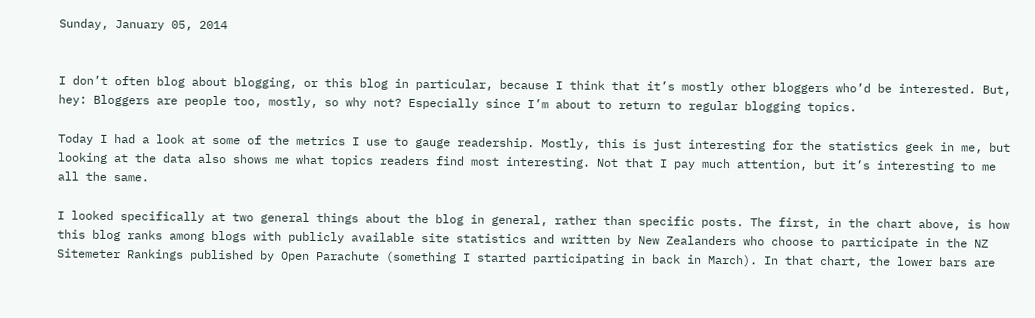Sunday, January 05, 2014


I don’t often blog about blogging, or this blog in particular, because I think that it’s mostly other bloggers who’d be interested. But, hey: Bloggers are people too, mostly, so why not? Especially since I’m about to return to regular blogging topics.

Today I had a look at some of the metrics I use to gauge readership. Mostly, this is just interesting for the statistics geek in me, but looking at the data also shows me what topics readers find most interesting. Not that I pay much attention, but it’s interesting to me all the same.

I looked specifically at two general things about the blog in general, rather than specific posts. The first, in the chart above, is how this blog ranks among blogs with publicly available site statistics and written by New Zealanders who choose to participate in the NZ Sitemeter Rankings published by Open Parachute (something I started participating in back in March). In that chart, the lower bars are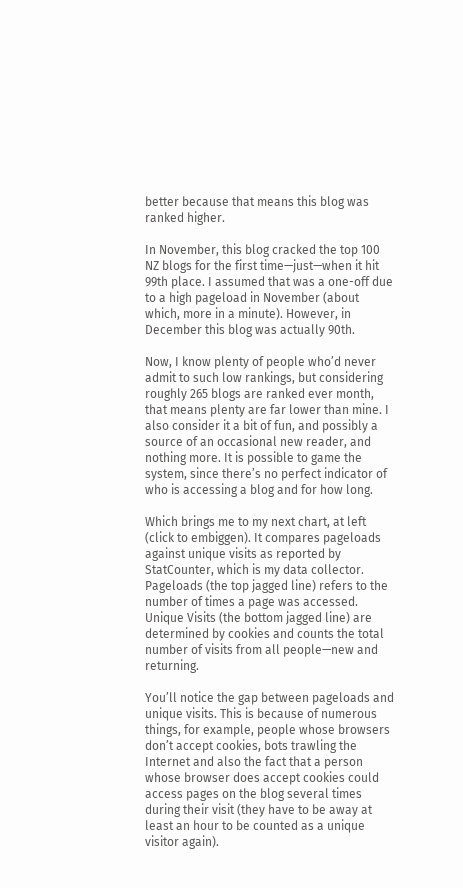better because that means this blog was ranked higher.

In November, this blog cracked the top 100 NZ blogs for the first time—just—when it hit 99th place. I assumed that was a one-off due to a high pageload in November (about which, more in a minute). However, in December this blog was actually 90th.

Now, I know plenty of people who’d never admit to such low rankings, but considering roughly 265 blogs are ranked ever month, that means plenty are far lower than mine. I also consider it a bit of fun, and possibly a source of an occasional new reader, and nothing more. It is possible to game the system, since there’s no perfect indicator of who is accessing a blog and for how long.

Which brings me to my next chart, at left (click to embiggen). It compares pageloads against unique visits as reported by StatCounter, which is my data collector. Pageloads (the top jagged line) refers to the number of times a page was accessed. Unique Visits (the bottom jagged line) are determined by cookies and counts the total number of visits from all people—new and returning.

You’ll notice the gap between pageloads and unique visits. This is because of numerous things, for example, people whose browsers don’t accept cookies, bots trawling the Internet and also the fact that a person whose browser does accept cookies could access pages on the blog several times during their visit (they have to be away at least an hour to be counted as a unique visitor again).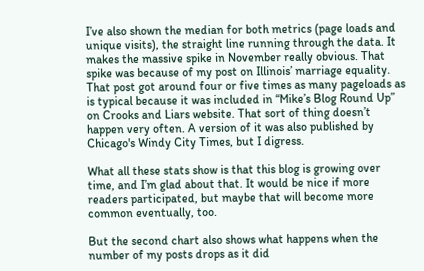I’ve also shown the median for both metrics (page loads and unique visits), the straight line running through the data. It makes the massive spike in November really obvious. That spike was because of my post on Illinois’ marriage equality. That post got around four or five times as many pageloads as is typical because it was included in “Mike’s Blog Round Up” on Crooks and Liars website. That sort of thing doesn’t happen very often. A version of it was also published by Chicago's Windy City Times, but I digress.

What all these stats show is that this blog is growing over time, and I’m glad about that. It would be nice if more readers participated, but maybe that will become more common eventually, too.

But the second chart also shows what happens when the number of my posts drops as it did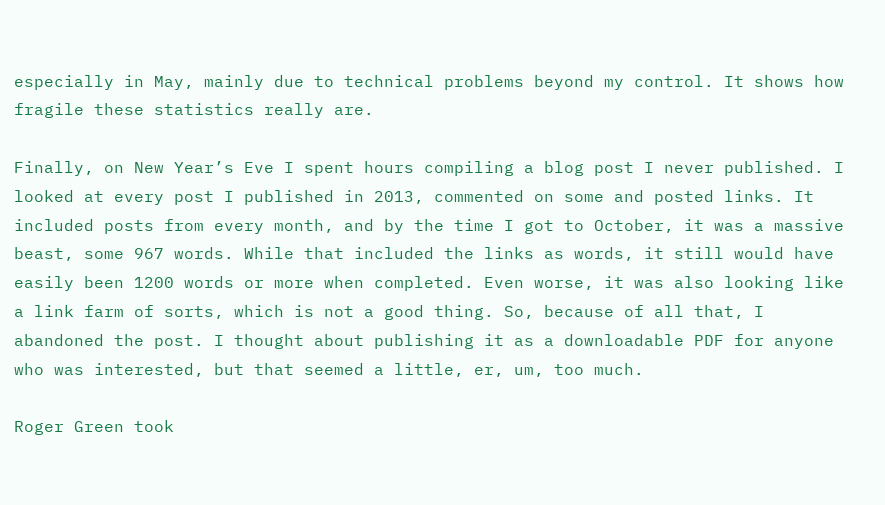especially in May, mainly due to technical problems beyond my control. It shows how fragile these statistics really are.

Finally, on New Year’s Eve I spent hours compiling a blog post I never published. I looked at every post I published in 2013, commented on some and posted links. It included posts from every month, and by the time I got to October, it was a massive beast, some 967 words. While that included the links as words, it still would have easily been 1200 words or more when completed. Even worse, it was also looking like a link farm of sorts, which is not a good thing. So, because of all that, I abandoned the post. I thought about publishing it as a downloadable PDF for anyone who was interested, but that seemed a little, er, um, too much.

Roger Green took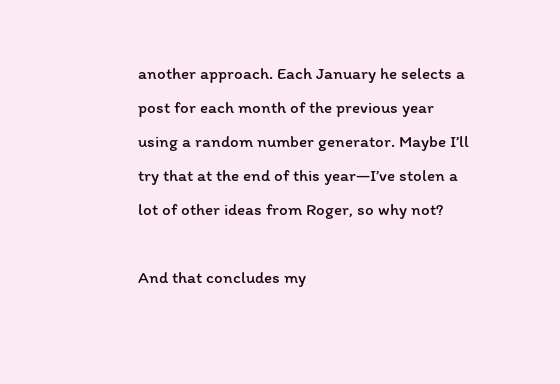another approach. Each January he selects a post for each month of the previous year using a random number generator. Maybe I’ll try that at the end of this year—I’ve stolen a lot of other ideas from Roger, so why not?

And that concludes my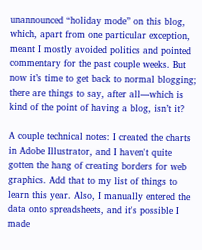unannounced “holiday mode” on this blog, which, apart from one particular exception, meant I mostly avoided politics and pointed commentary for the past couple weeks. But now it’s time to get back to normal blogging; there are things to say, after all—which is kind of the point of having a blog, isn’t it?

A couple technical notes: I created the charts in Adobe Illustrator, and I haven't quite gotten the hang of creating borders for web graphics. Add that to my list of things to learn this year. Also, I manually entered the data onto spreadsheets, and it's possible I made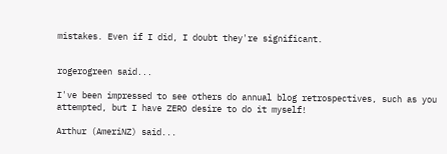mistakes. Even if I did, I doubt they're significant.


rogerogreen said...

I've been impressed to see others do annual blog retrospectives, such as you attempted, but I have ZERO desire to do it myself!

Arthur (AmeriNZ) said...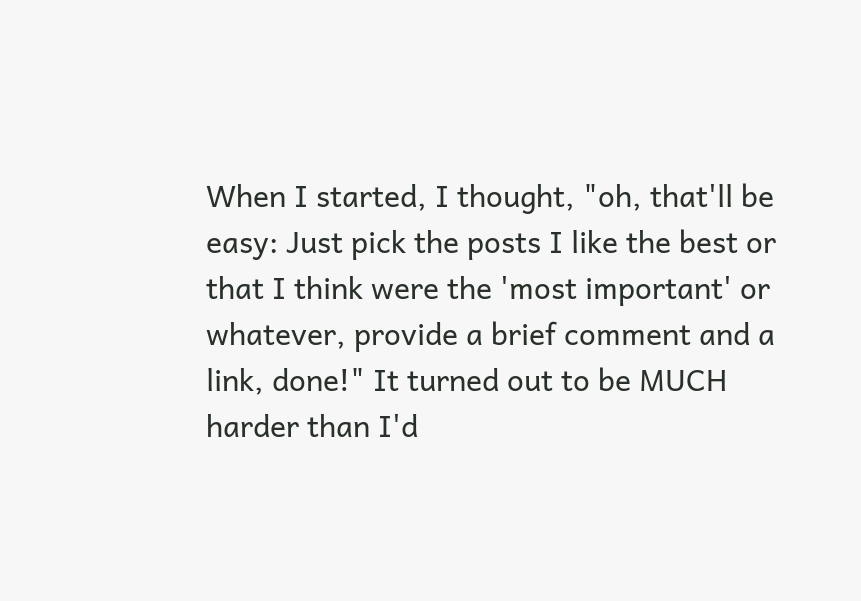When I started, I thought, "oh, that'll be easy: Just pick the posts I like the best or that I think were the 'most important' or whatever, provide a brief comment and a link, done!" It turned out to be MUCH harder than I'd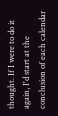thought. If I were to do it again, I'd start at the conclusion of each calendar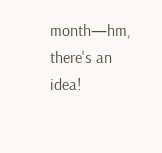month—hm, there's an idea!